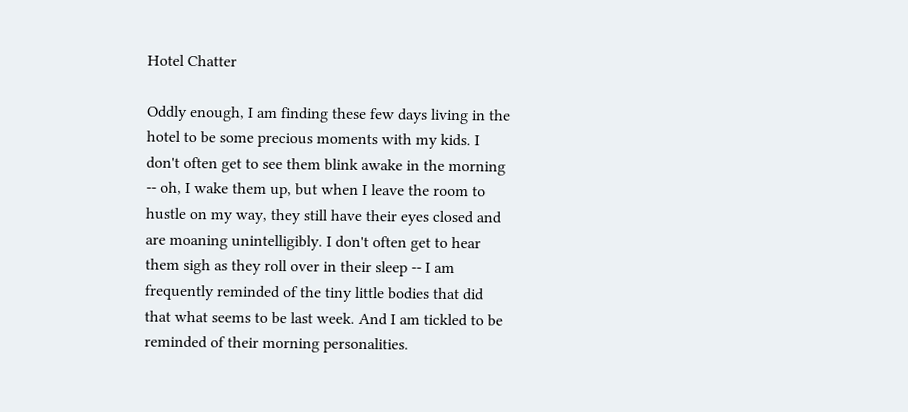Hotel Chatter

Oddly enough, I am finding these few days living in the hotel to be some precious moments with my kids. I don't often get to see them blink awake in the morning -- oh, I wake them up, but when I leave the room to hustle on my way, they still have their eyes closed and are moaning unintelligibly. I don't often get to hear them sigh as they roll over in their sleep -- I am frequently reminded of the tiny little bodies that did that what seems to be last week. And I am tickled to be reminded of their morning personalities.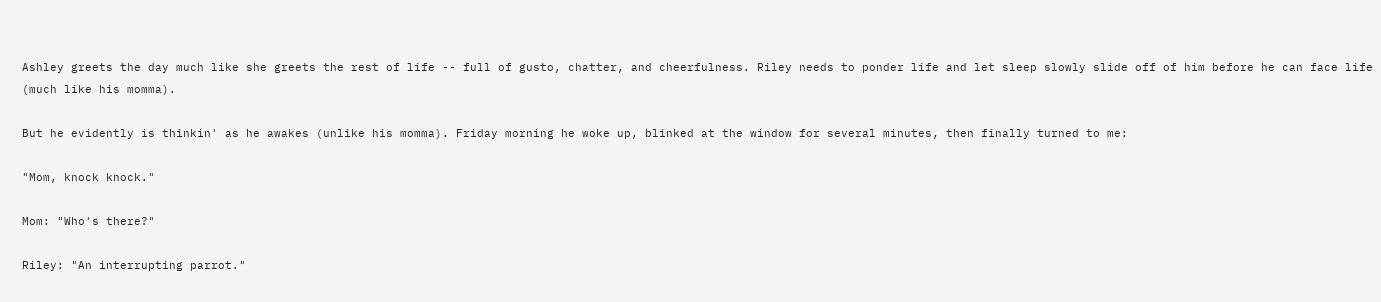Ashley greets the day much like she greets the rest of life -- full of gusto, chatter, and cheerfulness. Riley needs to ponder life and let sleep slowly slide off of him before he can face life (much like his momma).

But he evidently is thinkin' as he awakes (unlike his momma). Friday morning he woke up, blinked at the window for several minutes, then finally turned to me:

"Mom, knock knock."

Mom: "Who's there?"

Riley: "An interrupting parrot."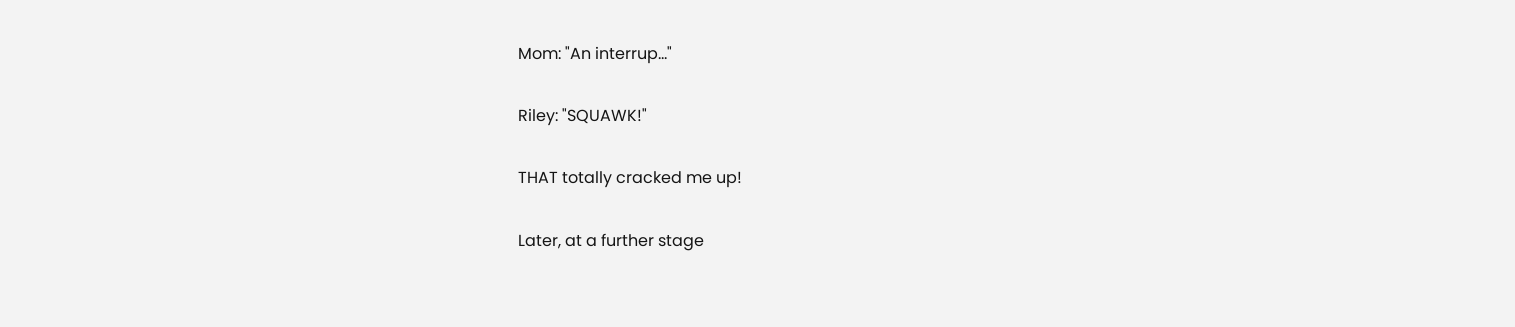Mom: "An interrup..."

Riley: "SQUAWK!"

THAT totally cracked me up!

Later, at a further stage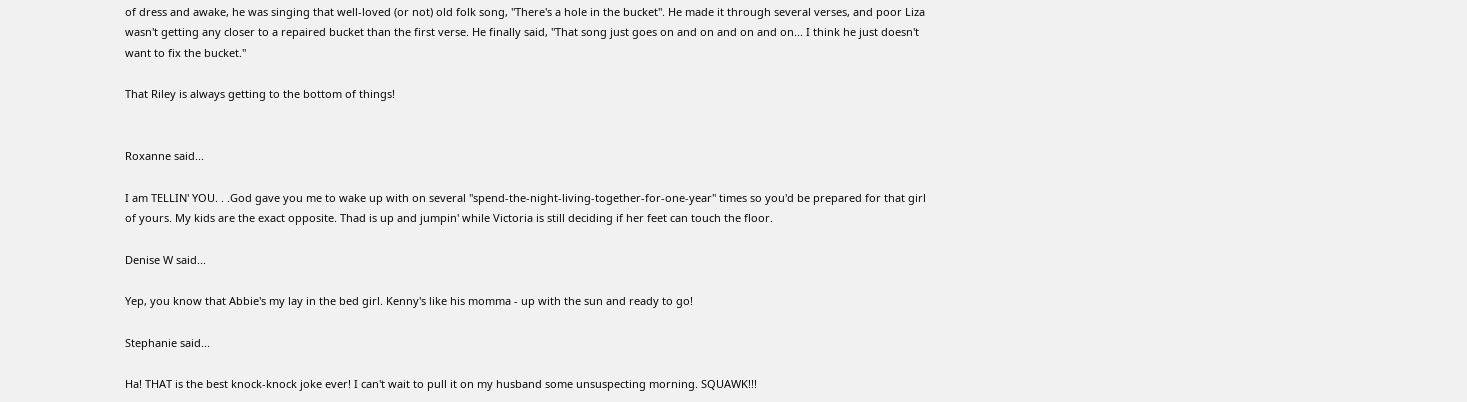of dress and awake, he was singing that well-loved (or not) old folk song, "There's a hole in the bucket". He made it through several verses, and poor Liza wasn't getting any closer to a repaired bucket than the first verse. He finally said, "That song just goes on and on and on and on... I think he just doesn't want to fix the bucket."

That Riley is always getting to the bottom of things!


Roxanne said...

I am TELLIN' YOU. . .God gave you me to wake up with on several "spend-the-night-living-together-for-one-year" times so you'd be prepared for that girl of yours. My kids are the exact opposite. Thad is up and jumpin' while Victoria is still deciding if her feet can touch the floor.

Denise W said...

Yep, you know that Abbie's my lay in the bed girl. Kenny's like his momma - up with the sun and ready to go!

Stephanie said...

Ha! THAT is the best knock-knock joke ever! I can't wait to pull it on my husband some unsuspecting morning. SQUAWK!!!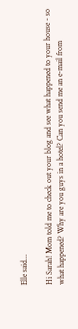Elle said...

Hi Sarah! Mom told me to check out your blog and see what happened to your house - so what happened? Why are you guys in a hotel? Can you send me an e-mail from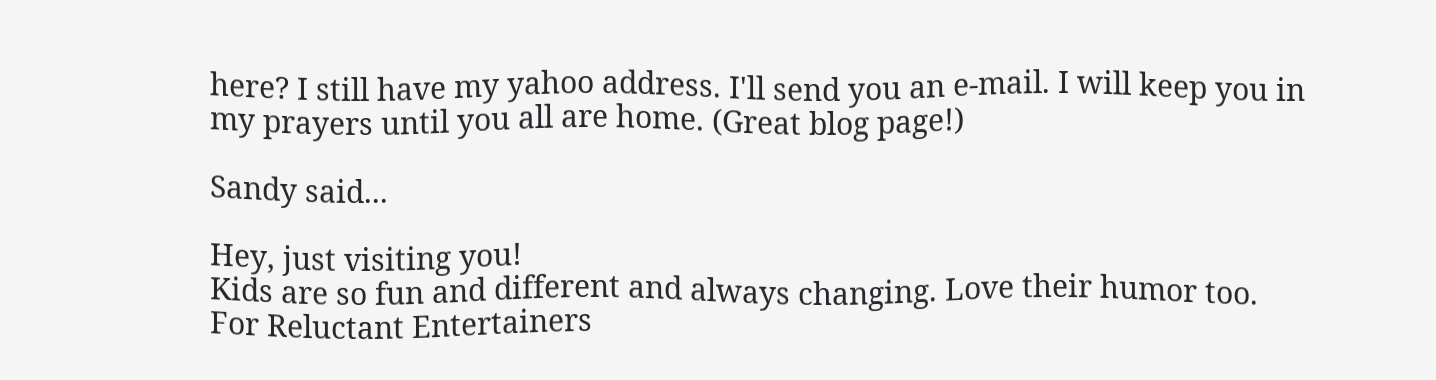here? I still have my yahoo address. I'll send you an e-mail. I will keep you in my prayers until you all are home. (Great blog page!)

Sandy said...

Hey, just visiting you!
Kids are so fun and different and always changing. Love their humor too.
For Reluctant Entertainers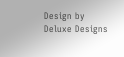Design by Deluxe Designs